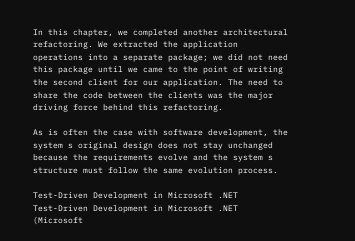In this chapter, we completed another architectural refactoring. We extracted the application operations into a separate package; we did not need this package until we came to the point of writing the second client for our application. The need to share the code between the clients was the major driving force behind this refactoring.

As is often the case with software development, the system s original design does not stay unchanged because the requirements evolve and the system s structure must follow the same evolution process.

Test-Driven Development in Microsoft .NET
Test-Driven Development in Microsoft .NET (Microsoft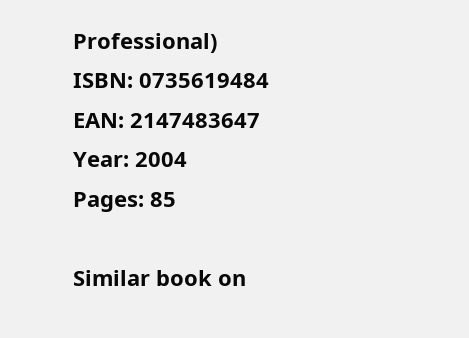Professional)
ISBN: 0735619484
EAN: 2147483647
Year: 2004
Pages: 85

Similar book on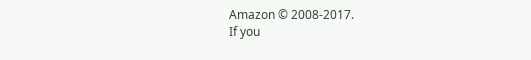Amazon © 2008-2017.
If you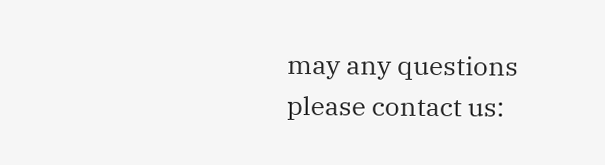may any questions please contact us: